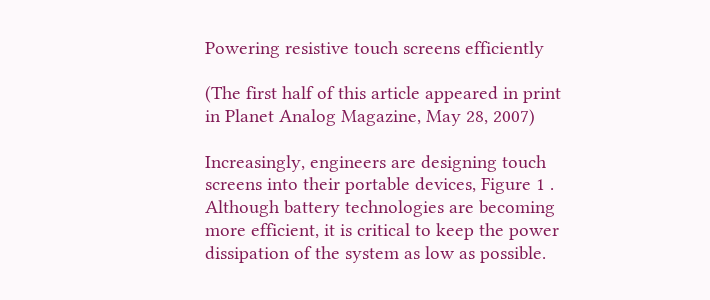Powering resistive touch screens efficiently

(The first half of this article appeared in print in Planet Analog Magazine, May 28, 2007)

Increasingly, engineers are designing touch screens into their portable devices, Figure 1 . Although battery technologies are becoming more efficient, it is critical to keep the power dissipation of the system as low as possible.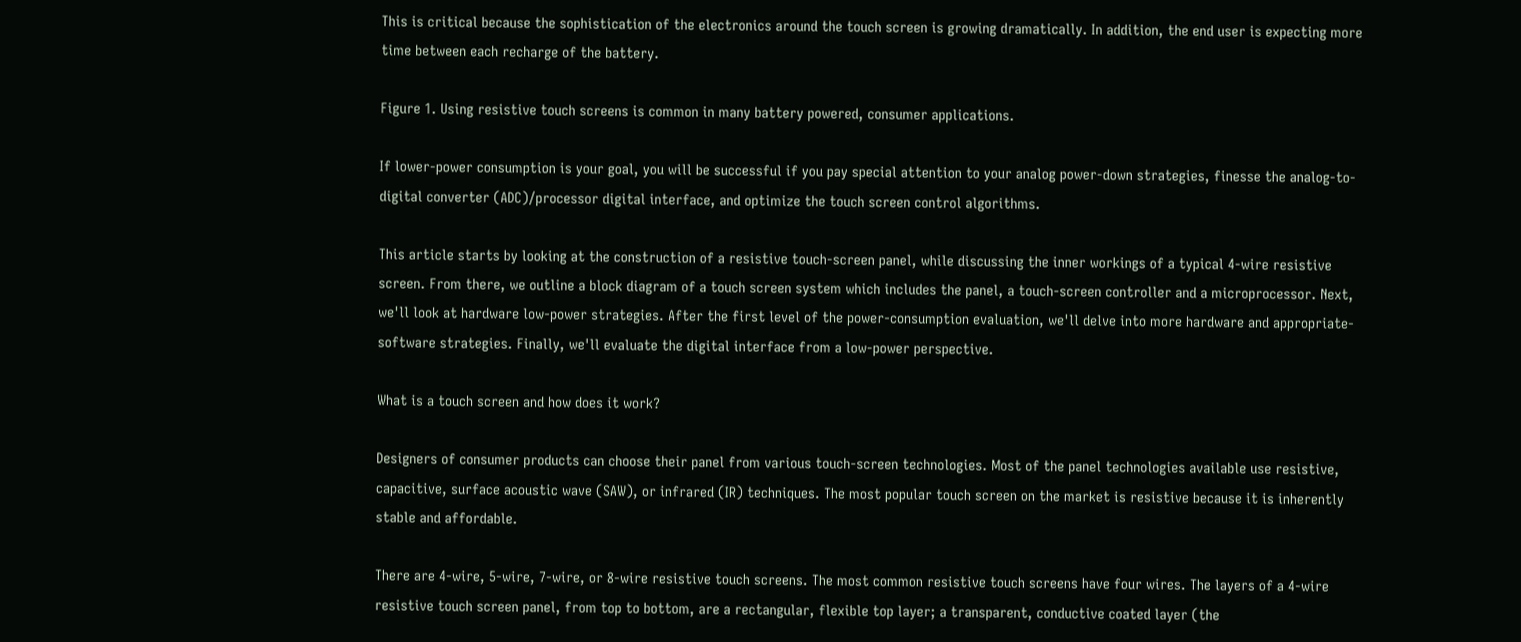This is critical because the sophistication of the electronics around the touch screen is growing dramatically. In addition, the end user is expecting more time between each recharge of the battery.

Figure 1. Using resistive touch screens is common in many battery powered, consumer applications.

If lower-power consumption is your goal, you will be successful if you pay special attention to your analog power-down strategies, finesse the analog-to-digital converter (ADC)/processor digital interface, and optimize the touch screen control algorithms.

This article starts by looking at the construction of a resistive touch-screen panel, while discussing the inner workings of a typical 4-wire resistive screen. From there, we outline a block diagram of a touch screen system which includes the panel, a touch-screen controller and a microprocessor. Next, we'll look at hardware low-power strategies. After the first level of the power-consumption evaluation, we'll delve into more hardware and appropriate-software strategies. Finally, we'll evaluate the digital interface from a low-power perspective.

What is a touch screen and how does it work?

Designers of consumer products can choose their panel from various touch-screen technologies. Most of the panel technologies available use resistive, capacitive, surface acoustic wave (SAW), or infrared (IR) techniques. The most popular touch screen on the market is resistive because it is inherently stable and affordable.

There are 4-wire, 5-wire, 7-wire, or 8-wire resistive touch screens. The most common resistive touch screens have four wires. The layers of a 4-wire resistive touch screen panel, from top to bottom, are a rectangular, flexible top layer; a transparent, conductive coated layer (the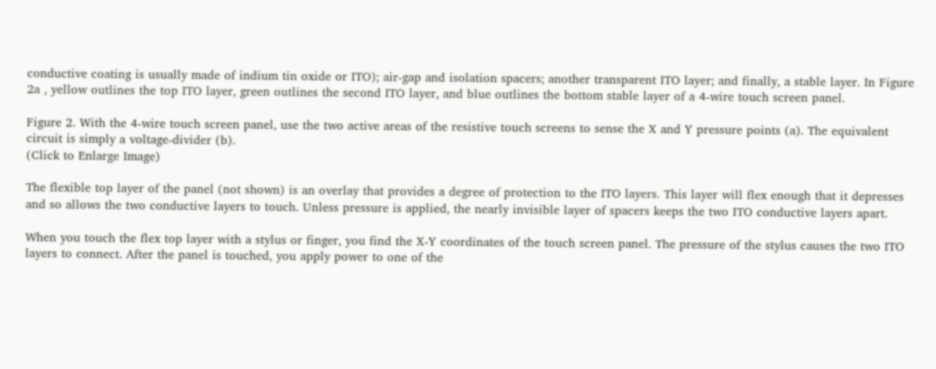conductive coating is usually made of indium tin oxide or ITO); air-gap and isolation spacers; another transparent ITO layer; and finally, a stable layer. In Figure 2a , yellow outlines the top ITO layer, green outlines the second ITO layer, and blue outlines the bottom stable layer of a 4-wire touch screen panel.

Figure 2. With the 4-wire touch screen panel, use the two active areas of the resistive touch screens to sense the X and Y pressure points (a). The equivalent circuit is simply a voltage-divider (b).
(Click to Enlarge Image)

The flexible top layer of the panel (not shown) is an overlay that provides a degree of protection to the ITO layers. This layer will flex enough that it depresses and so allows the two conductive layers to touch. Unless pressure is applied, the nearly invisible layer of spacers keeps the two ITO conductive layers apart.

When you touch the flex top layer with a stylus or finger, you find the X-Y coordinates of the touch screen panel. The pressure of the stylus causes the two ITO layers to connect. After the panel is touched, you apply power to one of the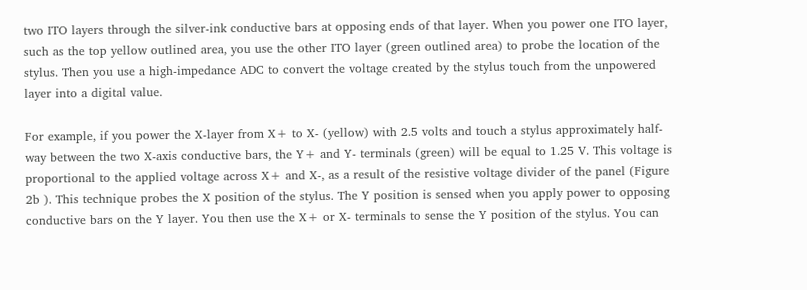two ITO layers through the silver-ink conductive bars at opposing ends of that layer. When you power one ITO layer, such as the top yellow outlined area, you use the other ITO layer (green outlined area) to probe the location of the stylus. Then you use a high-impedance ADC to convert the voltage created by the stylus touch from the unpowered layer into a digital value.

For example, if you power the X-layer from X+ to X- (yellow) with 2.5 volts and touch a stylus approximately half-way between the two X-axis conductive bars, the Y+ and Y- terminals (green) will be equal to 1.25 V. This voltage is proportional to the applied voltage across X+ and X-, as a result of the resistive voltage divider of the panel (Figure 2b ). This technique probes the X position of the stylus. The Y position is sensed when you apply power to opposing conductive bars on the Y layer. You then use the X+ or X- terminals to sense the Y position of the stylus. You can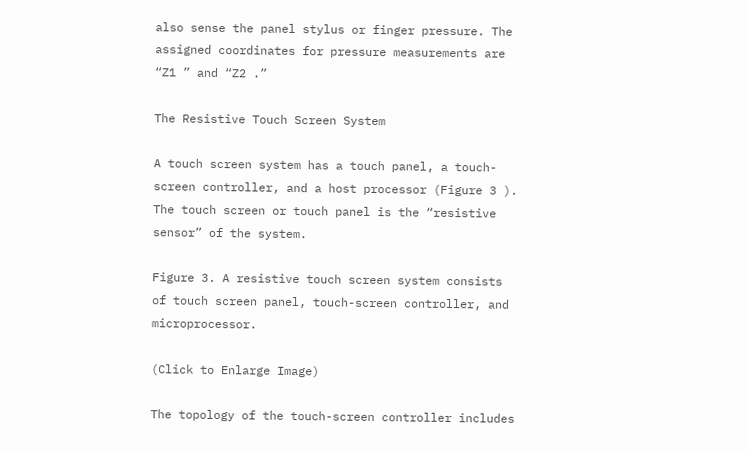also sense the panel stylus or finger pressure. The assigned coordinates for pressure measurements are “Z1 ” and “Z2 .”

The Resistive Touch Screen System

A touch screen system has a touch panel, a touch-screen controller, and a host processor (Figure 3 ). The touch screen or touch panel is the “resistive sensor” of the system.

Figure 3. A resistive touch screen system consists of touch screen panel, touch-screen controller, and microprocessor.

(Click to Enlarge Image)

The topology of the touch-screen controller includes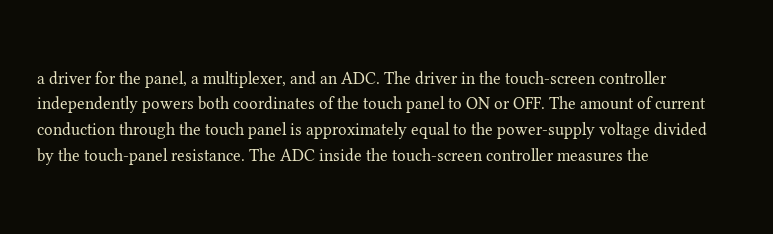a driver for the panel, a multiplexer, and an ADC. The driver in the touch-screen controller independently powers both coordinates of the touch panel to ON or OFF. The amount of current conduction through the touch panel is approximately equal to the power-supply voltage divided by the touch-panel resistance. The ADC inside the touch-screen controller measures the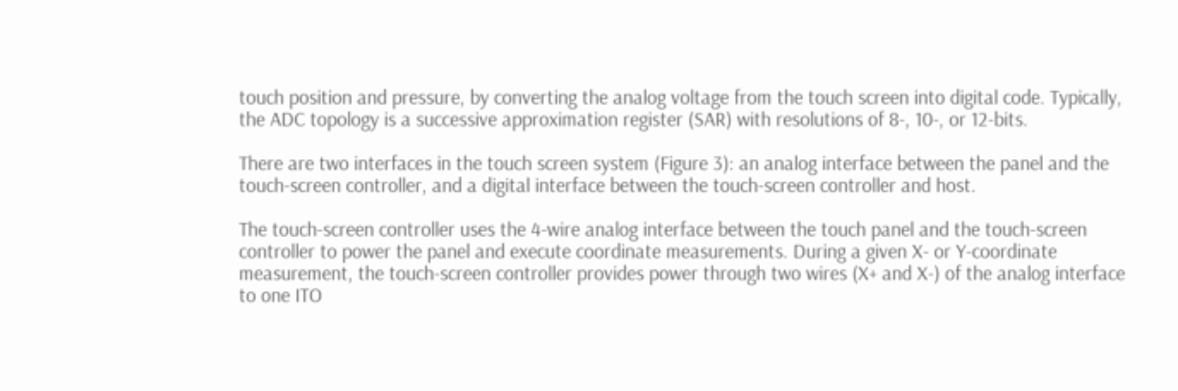touch position and pressure, by converting the analog voltage from the touch screen into digital code. Typically, the ADC topology is a successive approximation register (SAR) with resolutions of 8-, 10-, or 12-bits.

There are two interfaces in the touch screen system (Figure 3): an analog interface between the panel and the touch-screen controller, and a digital interface between the touch-screen controller and host.

The touch-screen controller uses the 4-wire analog interface between the touch panel and the touch-screen controller to power the panel and execute coordinate measurements. During a given X- or Y-coordinate measurement, the touch-screen controller provides power through two wires (X+ and X-) of the analog interface to one ITO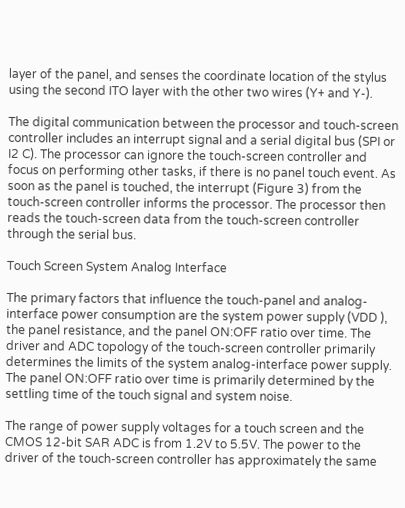layer of the panel, and senses the coordinate location of the stylus using the second ITO layer with the other two wires (Y+ and Y-).

The digital communication between the processor and touch-screen controller includes an interrupt signal and a serial digital bus (SPI or I2 C). The processor can ignore the touch-screen controller and focus on performing other tasks, if there is no panel touch event. As soon as the panel is touched, the interrupt (Figure 3) from the touch-screen controller informs the processor. The processor then reads the touch-screen data from the touch-screen controller through the serial bus.

Touch Screen System Analog Interface

The primary factors that influence the touch-panel and analog-interface power consumption are the system power supply (VDD ), the panel resistance, and the panel ON:OFF ratio over time. The driver and ADC topology of the touch-screen controller primarily determines the limits of the system analog-interface power supply. The panel ON:OFF ratio over time is primarily determined by the settling time of the touch signal and system noise.

The range of power supply voltages for a touch screen and the CMOS 12-bit SAR ADC is from 1.2V to 5.5V. The power to the driver of the touch-screen controller has approximately the same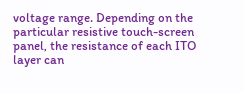voltage range. Depending on the particular resistive touch-screen panel, the resistance of each ITO layer can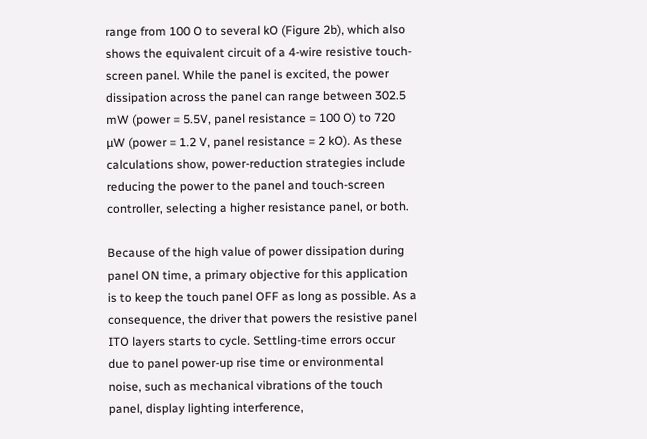range from 100 O to several kO (Figure 2b), which also shows the equivalent circuit of a 4-wire resistive touch-screen panel. While the panel is excited, the power dissipation across the panel can range between 302.5 mW (power = 5.5V, panel resistance = 100 O) to 720 µW (power = 1.2 V, panel resistance = 2 kO). As these calculations show, power-reduction strategies include reducing the power to the panel and touch-screen controller, selecting a higher resistance panel, or both.

Because of the high value of power dissipation during panel ON time, a primary objective for this application is to keep the touch panel OFF as long as possible. As a consequence, the driver that powers the resistive panel ITO layers starts to cycle. Settling-time errors occur due to panel power-up rise time or environmental noise, such as mechanical vibrations of the touch panel, display lighting interference,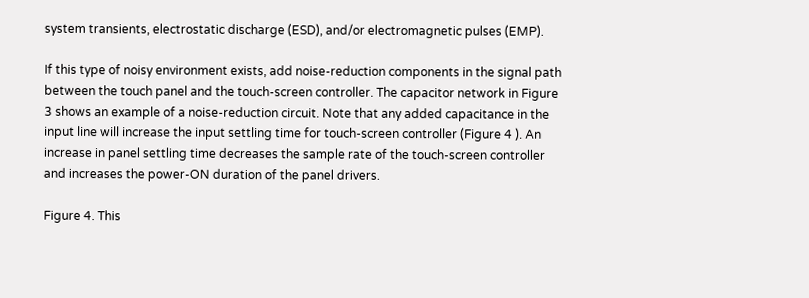system transients, electrostatic discharge (ESD), and/or electromagnetic pulses (EMP).

If this type of noisy environment exists, add noise-reduction components in the signal path between the touch panel and the touch-screen controller. The capacitor network in Figure 3 shows an example of a noise-reduction circuit. Note that any added capacitance in the input line will increase the input settling time for touch-screen controller (Figure 4 ). An increase in panel settling time decreases the sample rate of the touch-screen controller and increases the power-ON duration of the panel drivers.

Figure 4. This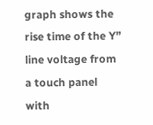graph shows the rise time of the Y” line voltage from a touch panel with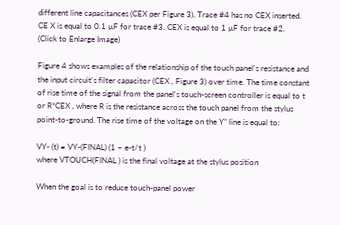different line capacitances (CEX per Figure 3). Trace #4 has no CEX inserted. CE X is equal to 0.1 µF for trace #3. CEX is equal to 1 µF for trace #2.
(Click to Enlarge Image)

Figure 4 shows examples of the relationship of the touch panel's resistance and the input circuit's filter capacitor (CEX , Figure 3) over time. The time constant of rise time of the signal from the panel's touch-screen controller is equal to t or R*CEX , where R is the resistance across the touch panel from the stylus point-to-ground. The rise time of the voltage on the Y” line is equal to:

VY- (t) = VY-(FINAL) (1 – e-t/t )
where VTOUCH(FINAL ) is the final voltage at the stylus position

When the goal is to reduce touch-panel power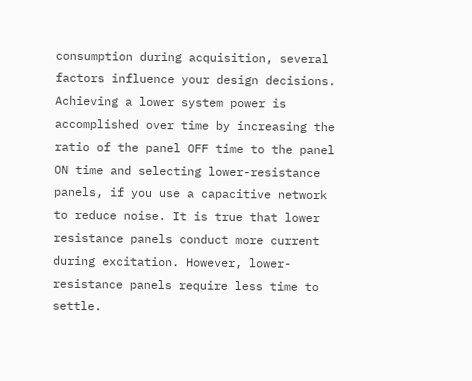consumption during acquisition, several factors influence your design decisions. Achieving a lower system power is accomplished over time by increasing the ratio of the panel OFF time to the panel ON time and selecting lower-resistance panels, if you use a capacitive network to reduce noise. It is true that lower resistance panels conduct more current during excitation. However, lower-resistance panels require less time to settle.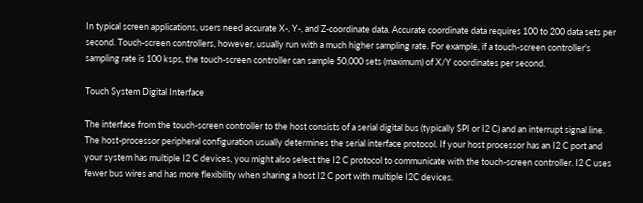In typical screen applications, users need accurate X-, Y-, and Z-coordinate data. Accurate coordinate data requires 100 to 200 data sets per second. Touch-screen controllers, however, usually run with a much higher sampling rate. For example, if a touch-screen controller's sampling rate is 100 ksps, the touch-screen controller can sample 50,000 sets (maximum) of X/Y coordinates per second.

Touch System Digital Interface

The interface from the touch-screen controller to the host consists of a serial digital bus (typically SPI or I2 C) and an interrupt signal line. The host-processor peripheral configuration usually determines the serial interface protocol. If your host processor has an I2 C port and your system has multiple I2 C devices, you might also select the I2 C protocol to communicate with the touch-screen controller. I2 C uses fewer bus wires and has more flexibility when sharing a host I2 C port with multiple I2C devices.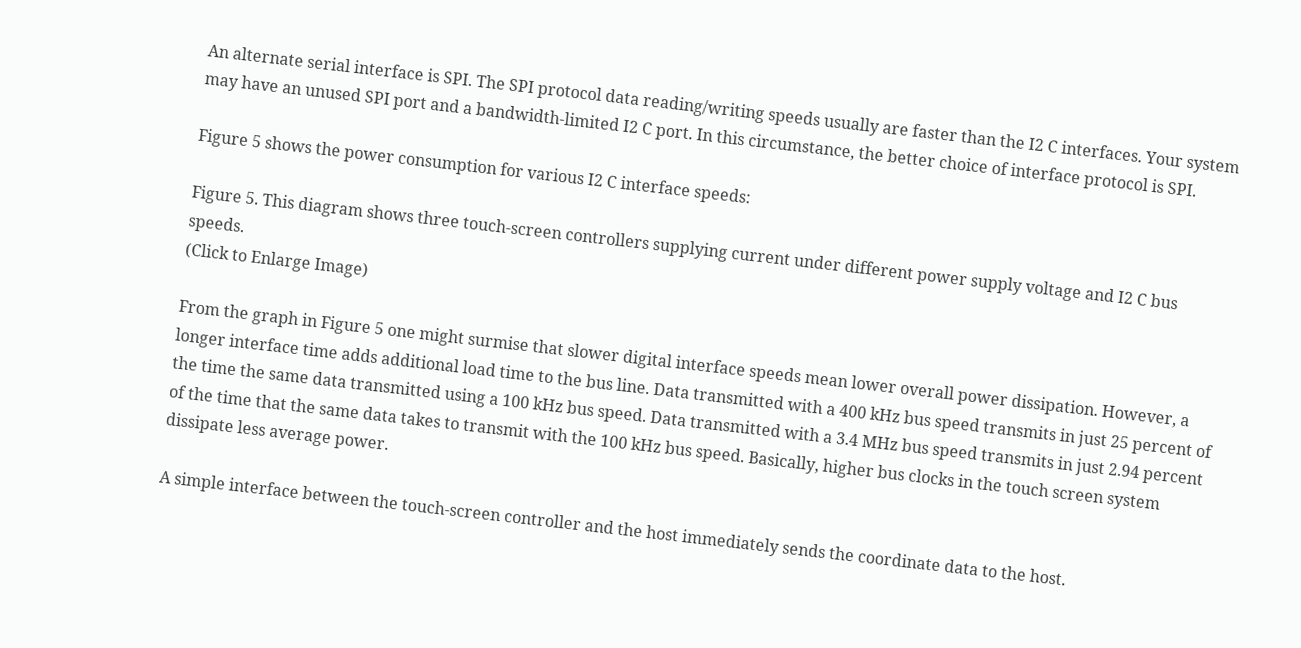An alternate serial interface is SPI. The SPI protocol data reading/writing speeds usually are faster than the I2 C interfaces. Your system may have an unused SPI port and a bandwidth-limited I2 C port. In this circumstance, the better choice of interface protocol is SPI.

Figure 5 shows the power consumption for various I2 C interface speeds:

Figure 5. This diagram shows three touch-screen controllers supplying current under different power supply voltage and I2 C bus speeds.
(Click to Enlarge Image)

From the graph in Figure 5 one might surmise that slower digital interface speeds mean lower overall power dissipation. However, a longer interface time adds additional load time to the bus line. Data transmitted with a 400 kHz bus speed transmits in just 25 percent of the time the same data transmitted using a 100 kHz bus speed. Data transmitted with a 3.4 MHz bus speed transmits in just 2.94 percent of the time that the same data takes to transmit with the 100 kHz bus speed. Basically, higher bus clocks in the touch screen system dissipate less average power.

A simple interface between the touch-screen controller and the host immediately sends the coordinate data to the host.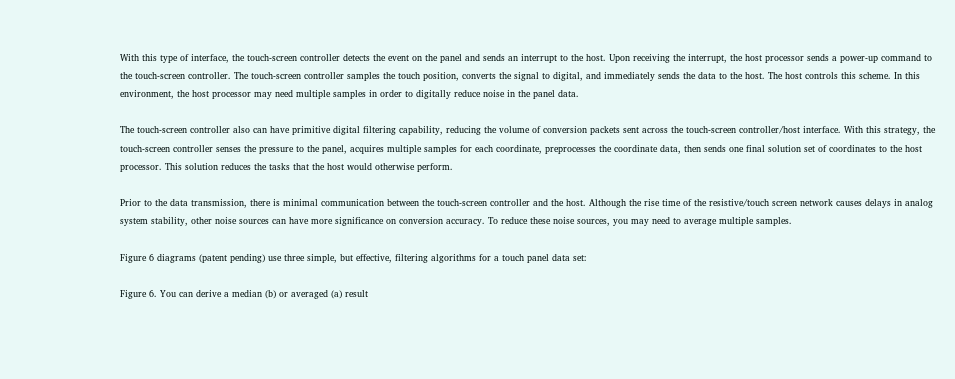With this type of interface, the touch-screen controller detects the event on the panel and sends an interrupt to the host. Upon receiving the interrupt, the host processor sends a power-up command to the touch-screen controller. The touch-screen controller samples the touch position, converts the signal to digital, and immediately sends the data to the host. The host controls this scheme. In this environment, the host processor may need multiple samples in order to digitally reduce noise in the panel data.

The touch-screen controller also can have primitive digital filtering capability, reducing the volume of conversion packets sent across the touch-screen controller/host interface. With this strategy, the touch-screen controller senses the pressure to the panel, acquires multiple samples for each coordinate, preprocesses the coordinate data, then sends one final solution set of coordinates to the host processor. This solution reduces the tasks that the host would otherwise perform.

Prior to the data transmission, there is minimal communication between the touch-screen controller and the host. Although the rise time of the resistive/touch screen network causes delays in analog system stability, other noise sources can have more significance on conversion accuracy. To reduce these noise sources, you may need to average multiple samples.

Figure 6 diagrams (patent pending) use three simple, but effective, filtering algorithms for a touch panel data set:

Figure 6. You can derive a median (b) or averaged (a) result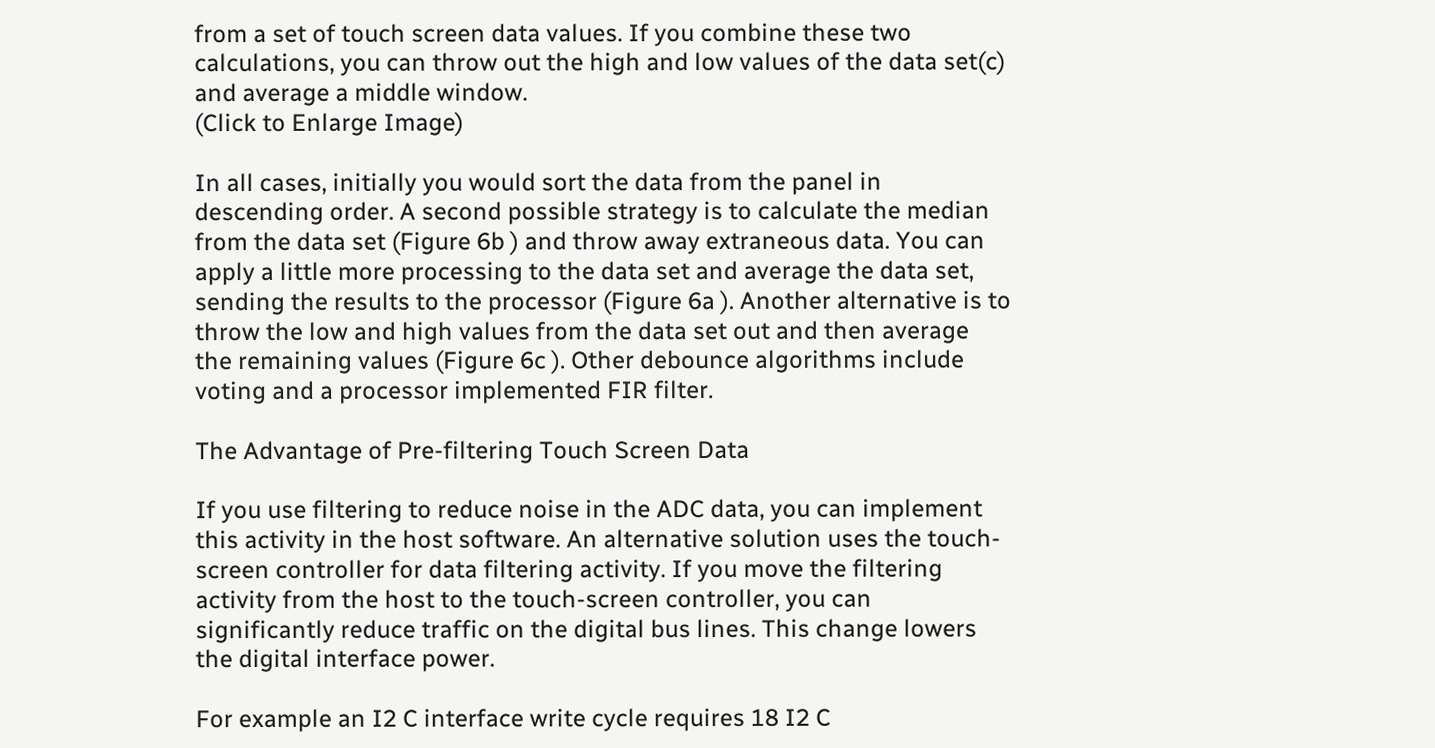from a set of touch screen data values. If you combine these two calculations, you can throw out the high and low values of the data set(c) and average a middle window.
(Click to Enlarge Image)

In all cases, initially you would sort the data from the panel in descending order. A second possible strategy is to calculate the median from the data set (Figure 6b ) and throw away extraneous data. You can apply a little more processing to the data set and average the data set, sending the results to the processor (Figure 6a ). Another alternative is to throw the low and high values from the data set out and then average the remaining values (Figure 6c ). Other debounce algorithms include voting and a processor implemented FIR filter.

The Advantage of Pre-filtering Touch Screen Data

If you use filtering to reduce noise in the ADC data, you can implement this activity in the host software. An alternative solution uses the touch-screen controller for data filtering activity. If you move the filtering activity from the host to the touch-screen controller, you can significantly reduce traffic on the digital bus lines. This change lowers the digital interface power.

For example an I2 C interface write cycle requires 18 I2 C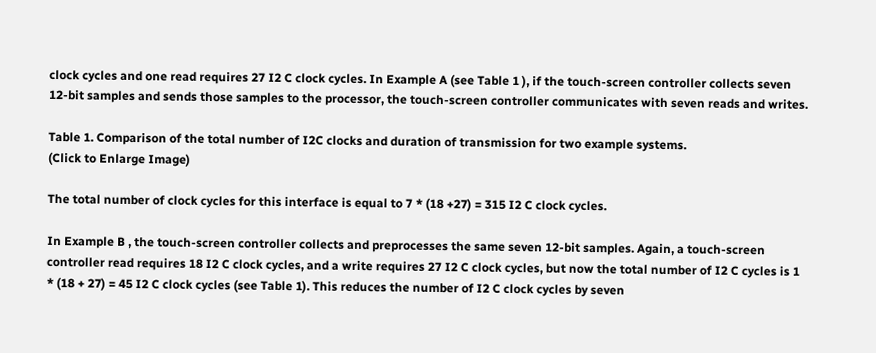clock cycles and one read requires 27 I2 C clock cycles. In Example A (see Table 1 ), if the touch-screen controller collects seven 12-bit samples and sends those samples to the processor, the touch-screen controller communicates with seven reads and writes.

Table 1. Comparison of the total number of I2C clocks and duration of transmission for two example systems.
(Click to Enlarge Image)

The total number of clock cycles for this interface is equal to 7 * (18 +27) = 315 I2 C clock cycles.

In Example B , the touch-screen controller collects and preprocesses the same seven 12-bit samples. Again, a touch-screen controller read requires 18 I2 C clock cycles, and a write requires 27 I2 C clock cycles, but now the total number of I2 C cycles is 1 * (18 + 27) = 45 I2 C clock cycles (see Table 1). This reduces the number of I2 C clock cycles by seven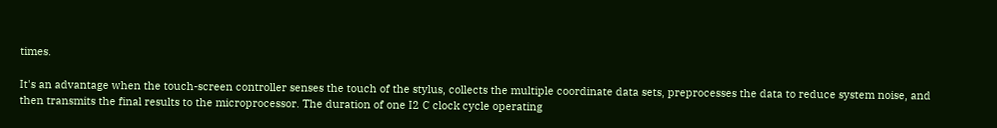times.

It's an advantage when the touch-screen controller senses the touch of the stylus, collects the multiple coordinate data sets, preprocesses the data to reduce system noise, and then transmits the final results to the microprocessor. The duration of one I2 C clock cycle operating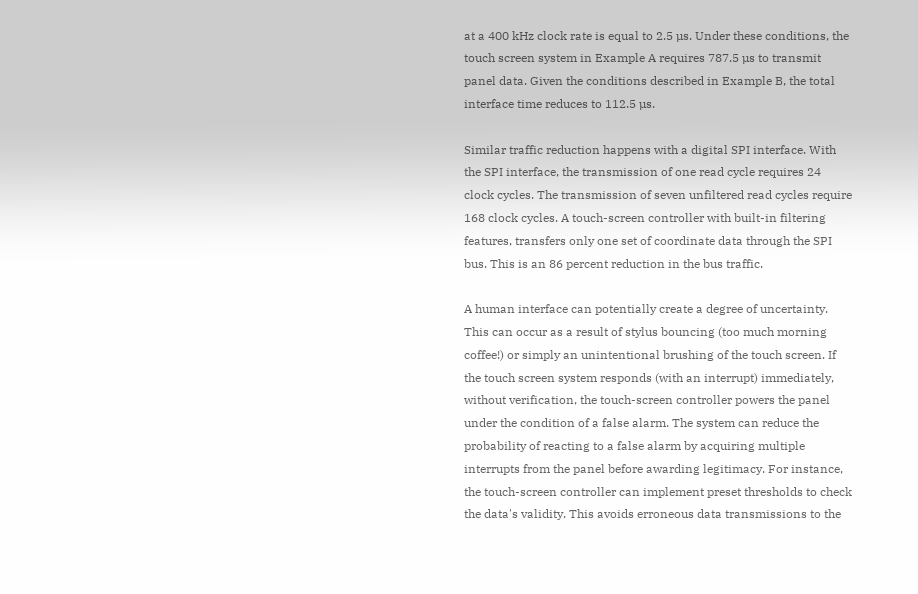at a 400 kHz clock rate is equal to 2.5 µs. Under these conditions, the touch screen system in Example A requires 787.5 µs to transmit panel data. Given the conditions described in Example B, the total interface time reduces to 112.5 µs.

Similar traffic reduction happens with a digital SPI interface. With the SPI interface, the transmission of one read cycle requires 24 clock cycles. The transmission of seven unfiltered read cycles require 168 clock cycles. A touch-screen controller with built-in filtering features, transfers only one set of coordinate data through the SPI bus. This is an 86 percent reduction in the bus traffic.

A human interface can potentially create a degree of uncertainty. This can occur as a result of stylus bouncing (too much morning coffee!) or simply an unintentional brushing of the touch screen. If the touch screen system responds (with an interrupt) immediately, without verification, the touch-screen controller powers the panel under the condition of a false alarm. The system can reduce the probability of reacting to a false alarm by acquiring multiple interrupts from the panel before awarding legitimacy. For instance, the touch-screen controller can implement preset thresholds to check the data's validity. This avoids erroneous data transmissions to the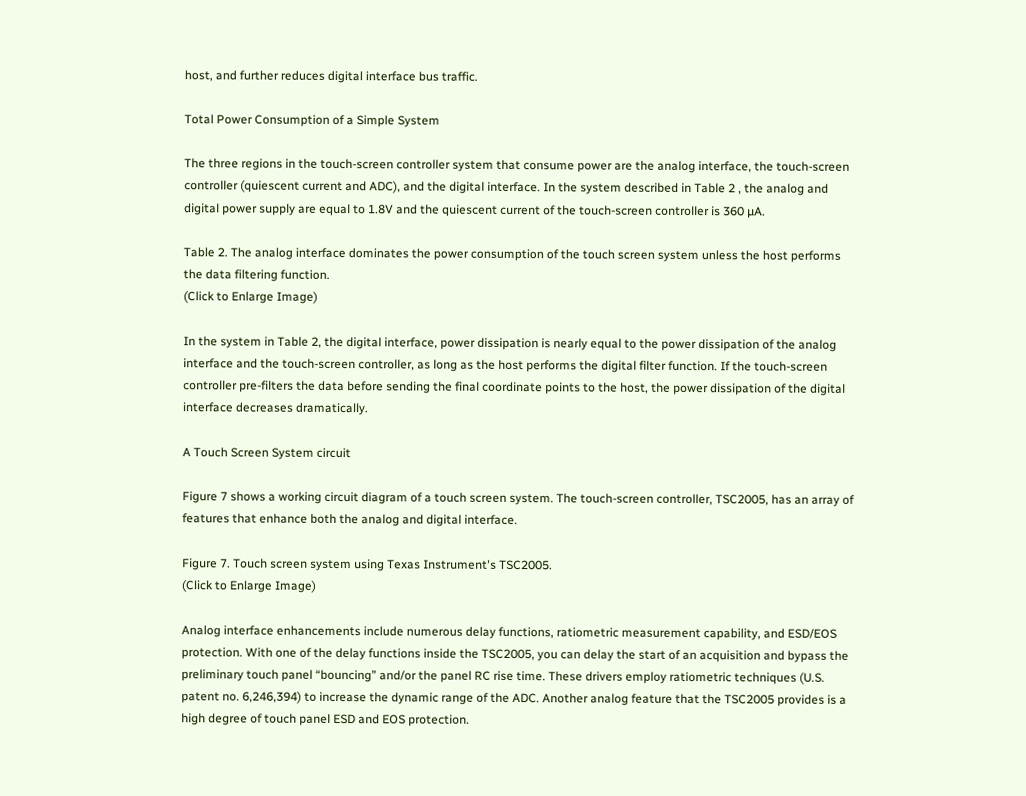host, and further reduces digital interface bus traffic.

Total Power Consumption of a Simple System

The three regions in the touch-screen controller system that consume power are the analog interface, the touch-screen controller (quiescent current and ADC), and the digital interface. In the system described in Table 2 , the analog and digital power supply are equal to 1.8V and the quiescent current of the touch-screen controller is 360 µA.

Table 2. The analog interface dominates the power consumption of the touch screen system unless the host performs the data filtering function.
(Click to Enlarge Image)

In the system in Table 2, the digital interface, power dissipation is nearly equal to the power dissipation of the analog interface and the touch-screen controller, as long as the host performs the digital filter function. If the touch-screen controller pre-filters the data before sending the final coordinate points to the host, the power dissipation of the digital interface decreases dramatically.

A Touch Screen System circuit

Figure 7 shows a working circuit diagram of a touch screen system. The touch-screen controller, TSC2005, has an array of features that enhance both the analog and digital interface.

Figure 7. Touch screen system using Texas Instrument's TSC2005.
(Click to Enlarge Image)

Analog interface enhancements include numerous delay functions, ratiometric measurement capability, and ESD/EOS protection. With one of the delay functions inside the TSC2005, you can delay the start of an acquisition and bypass the preliminary touch panel “bouncing” and/or the panel RC rise time. These drivers employ ratiometric techniques (U.S. patent no. 6,246,394) to increase the dynamic range of the ADC. Another analog feature that the TSC2005 provides is a high degree of touch panel ESD and EOS protection.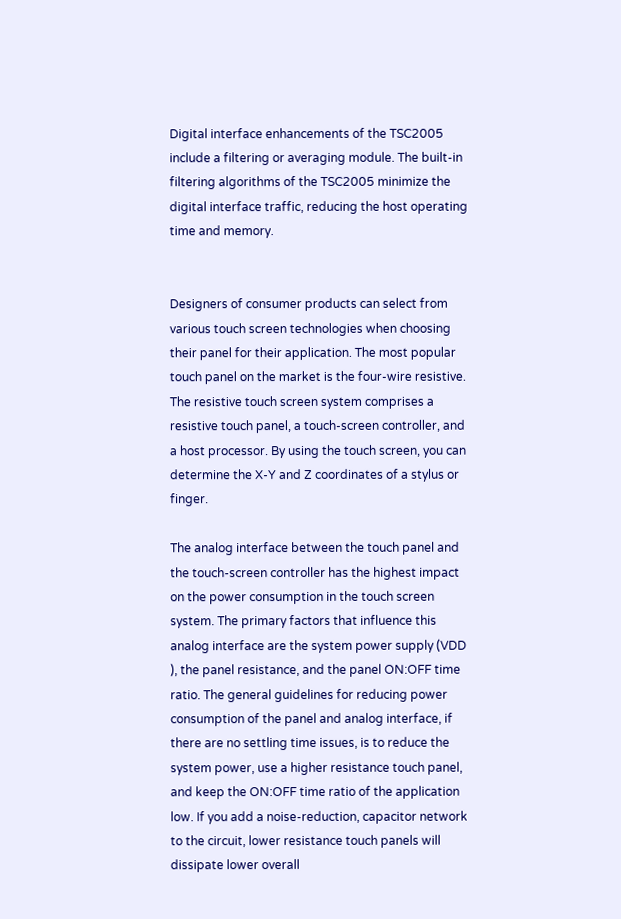Digital interface enhancements of the TSC2005 include a filtering or averaging module. The built-in filtering algorithms of the TSC2005 minimize the digital interface traffic, reducing the host operating time and memory.


Designers of consumer products can select from various touch screen technologies when choosing their panel for their application. The most popular touch panel on the market is the four-wire resistive. The resistive touch screen system comprises a resistive touch panel, a touch-screen controller, and a host processor. By using the touch screen, you can determine the X-Y and Z coordinates of a stylus or finger.

The analog interface between the touch panel and the touch-screen controller has the highest impact on the power consumption in the touch screen system. The primary factors that influence this analog interface are the system power supply (VDD ), the panel resistance, and the panel ON:OFF time ratio. The general guidelines for reducing power consumption of the panel and analog interface, if there are no settling time issues, is to reduce the system power, use a higher resistance touch panel, and keep the ON:OFF time ratio of the application low. If you add a noise-reduction, capacitor network to the circuit, lower resistance touch panels will dissipate lower overall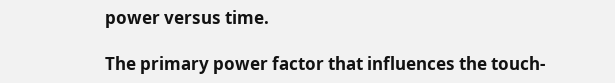power versus time.

The primary power factor that influences the touch-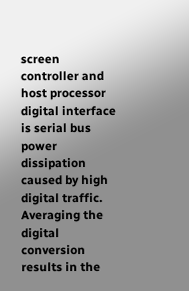screen controller and host processor digital interface is serial bus power dissipation caused by high digital traffic. Averaging the digital conversion results in the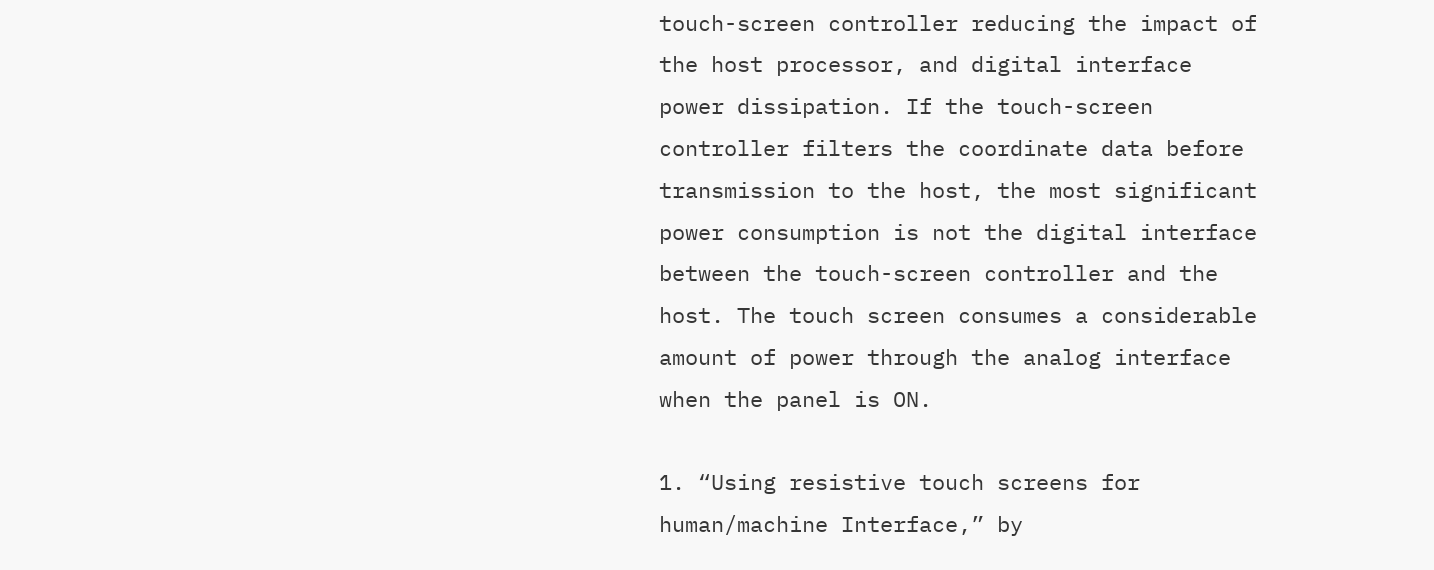touch-screen controller reducing the impact of the host processor, and digital interface power dissipation. If the touch-screen controller filters the coordinate data before transmission to the host, the most significant power consumption is not the digital interface between the touch-screen controller and the host. The touch screen consumes a considerable amount of power through the analog interface when the panel is ON.

1. “Using resistive touch screens for human/machine Interface,” by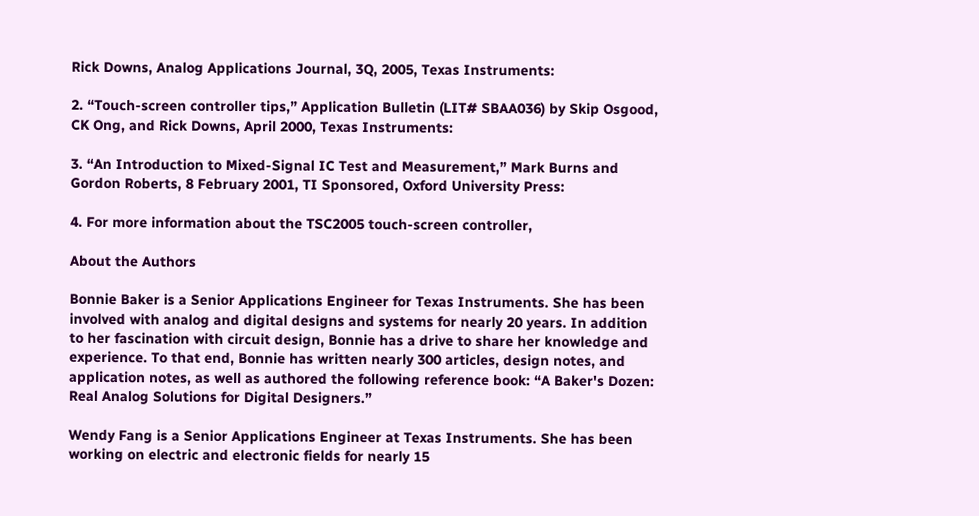Rick Downs, Analog Applications Journal, 3Q, 2005, Texas Instruments:

2. “Touch-screen controller tips,” Application Bulletin (LIT# SBAA036) by Skip Osgood, CK Ong, and Rick Downs, April 2000, Texas Instruments:

3. “An Introduction to Mixed-Signal IC Test and Measurement,” Mark Burns and Gordon Roberts, 8 February 2001, TI Sponsored, Oxford University Press:

4. For more information about the TSC2005 touch-screen controller,

About the Authors

Bonnie Baker is a Senior Applications Engineer for Texas Instruments. She has been involved with analog and digital designs and systems for nearly 20 years. In addition to her fascination with circuit design, Bonnie has a drive to share her knowledge and experience. To that end, Bonnie has written nearly 300 articles, design notes, and application notes, as well as authored the following reference book: “A Baker's Dozen: Real Analog Solutions for Digital Designers.”

Wendy Fang is a Senior Applications Engineer at Texas Instruments. She has been working on electric and electronic fields for nearly 15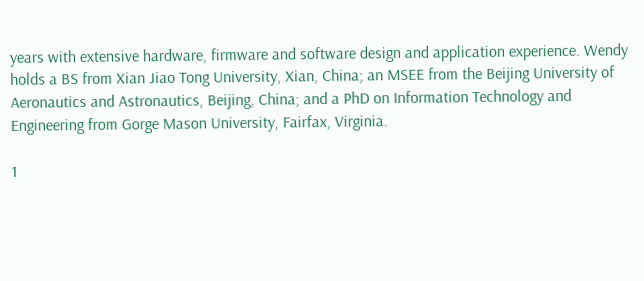years with extensive hardware, firmware and software design and application experience. Wendy holds a BS from Xian Jiao Tong University, Xian, China; an MSEE from the Beijing University of Aeronautics and Astronautics, Beijing, China; and a PhD on Information Technology and Engineering from Gorge Mason University, Fairfax, Virginia.

1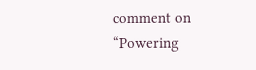comment on “Powering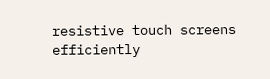resistive touch screens efficiently